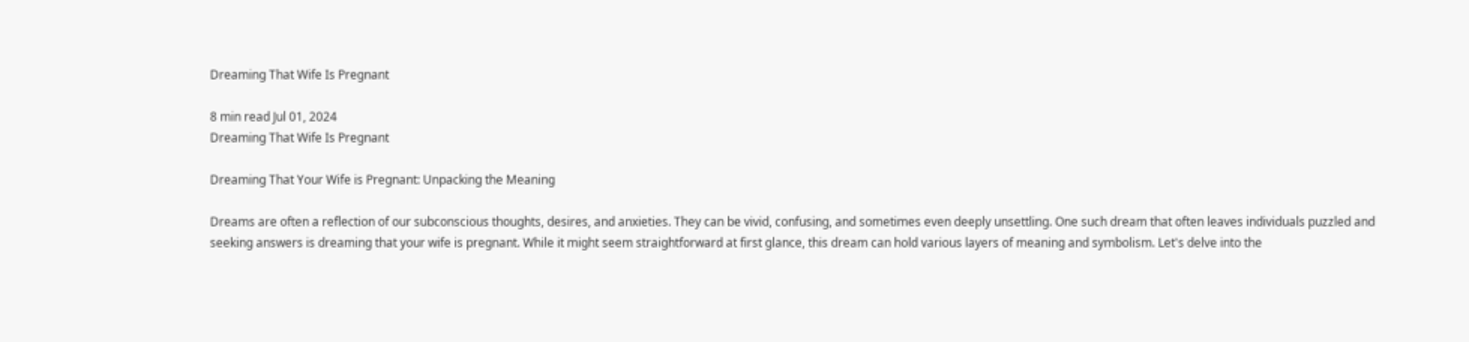Dreaming That Wife Is Pregnant

8 min read Jul 01, 2024
Dreaming That Wife Is Pregnant

Dreaming That Your Wife is Pregnant: Unpacking the Meaning

Dreams are often a reflection of our subconscious thoughts, desires, and anxieties. They can be vivid, confusing, and sometimes even deeply unsettling. One such dream that often leaves individuals puzzled and seeking answers is dreaming that your wife is pregnant. While it might seem straightforward at first glance, this dream can hold various layers of meaning and symbolism. Let's delve into the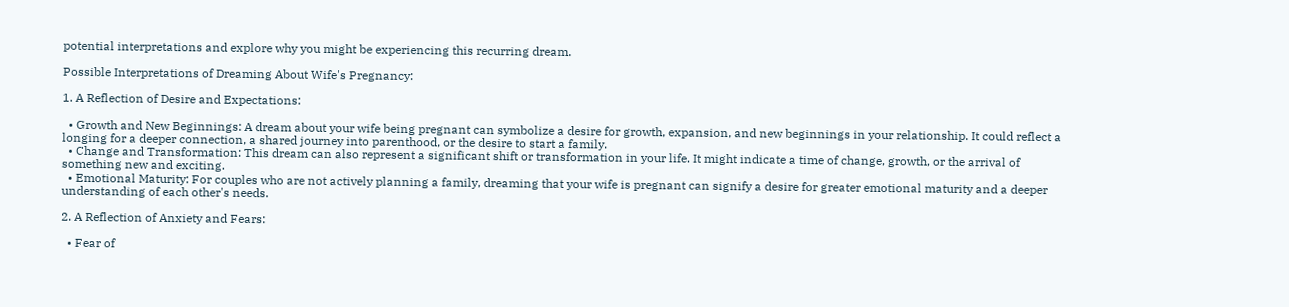potential interpretations and explore why you might be experiencing this recurring dream.

Possible Interpretations of Dreaming About Wife's Pregnancy:

1. A Reflection of Desire and Expectations:

  • Growth and New Beginnings: A dream about your wife being pregnant can symbolize a desire for growth, expansion, and new beginnings in your relationship. It could reflect a longing for a deeper connection, a shared journey into parenthood, or the desire to start a family.
  • Change and Transformation: This dream can also represent a significant shift or transformation in your life. It might indicate a time of change, growth, or the arrival of something new and exciting.
  • Emotional Maturity: For couples who are not actively planning a family, dreaming that your wife is pregnant can signify a desire for greater emotional maturity and a deeper understanding of each other's needs.

2. A Reflection of Anxiety and Fears:

  • Fear of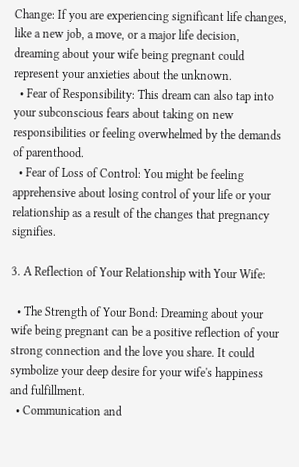Change: If you are experiencing significant life changes, like a new job, a move, or a major life decision, dreaming about your wife being pregnant could represent your anxieties about the unknown.
  • Fear of Responsibility: This dream can also tap into your subconscious fears about taking on new responsibilities or feeling overwhelmed by the demands of parenthood.
  • Fear of Loss of Control: You might be feeling apprehensive about losing control of your life or your relationship as a result of the changes that pregnancy signifies.

3. A Reflection of Your Relationship with Your Wife:

  • The Strength of Your Bond: Dreaming about your wife being pregnant can be a positive reflection of your strong connection and the love you share. It could symbolize your deep desire for your wife's happiness and fulfillment.
  • Communication and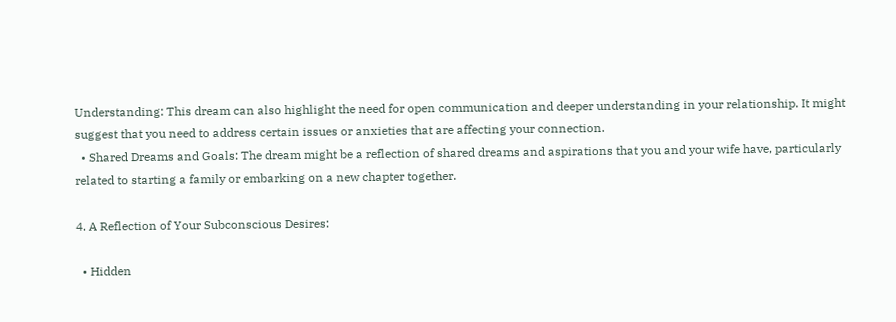Understanding: This dream can also highlight the need for open communication and deeper understanding in your relationship. It might suggest that you need to address certain issues or anxieties that are affecting your connection.
  • Shared Dreams and Goals: The dream might be a reflection of shared dreams and aspirations that you and your wife have, particularly related to starting a family or embarking on a new chapter together.

4. A Reflection of Your Subconscious Desires:

  • Hidden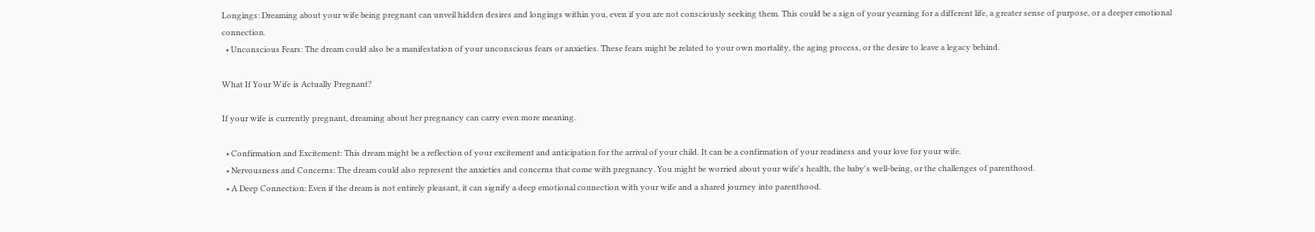Longings: Dreaming about your wife being pregnant can unveil hidden desires and longings within you, even if you are not consciously seeking them. This could be a sign of your yearning for a different life, a greater sense of purpose, or a deeper emotional connection.
  • Unconscious Fears: The dream could also be a manifestation of your unconscious fears or anxieties. These fears might be related to your own mortality, the aging process, or the desire to leave a legacy behind.

What If Your Wife is Actually Pregnant?

If your wife is currently pregnant, dreaming about her pregnancy can carry even more meaning.

  • Confirmation and Excitement: This dream might be a reflection of your excitement and anticipation for the arrival of your child. It can be a confirmation of your readiness and your love for your wife.
  • Nervousness and Concerns: The dream could also represent the anxieties and concerns that come with pregnancy. You might be worried about your wife's health, the baby's well-being, or the challenges of parenthood.
  • A Deep Connection: Even if the dream is not entirely pleasant, it can signify a deep emotional connection with your wife and a shared journey into parenthood.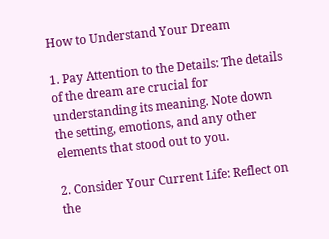How to Understand Your Dream

1. Pay Attention to the Details: The details of the dream are crucial for understanding its meaning. Note down the setting, emotions, and any other elements that stood out to you.

2. Consider Your Current Life: Reflect on the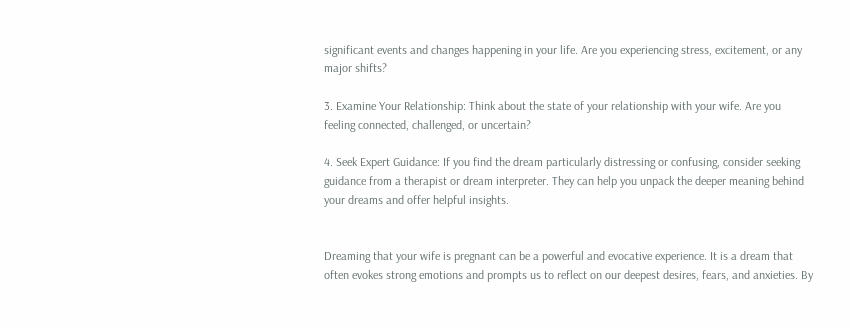significant events and changes happening in your life. Are you experiencing stress, excitement, or any major shifts?

3. Examine Your Relationship: Think about the state of your relationship with your wife. Are you feeling connected, challenged, or uncertain?

4. Seek Expert Guidance: If you find the dream particularly distressing or confusing, consider seeking guidance from a therapist or dream interpreter. They can help you unpack the deeper meaning behind your dreams and offer helpful insights.


Dreaming that your wife is pregnant can be a powerful and evocative experience. It is a dream that often evokes strong emotions and prompts us to reflect on our deepest desires, fears, and anxieties. By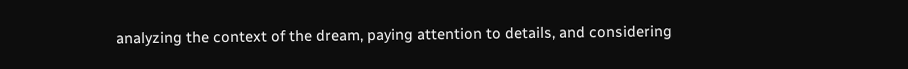analyzing the context of the dream, paying attention to details, and considering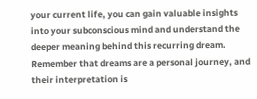your current life, you can gain valuable insights into your subconscious mind and understand the deeper meaning behind this recurring dream. Remember that dreams are a personal journey, and their interpretation is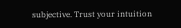subjective. Trust your intuition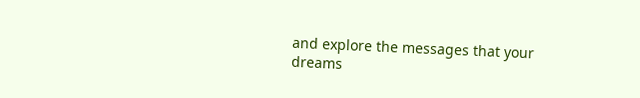and explore the messages that your dreams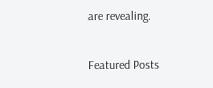are revealing.

Featured Posts